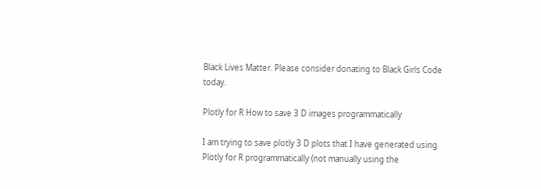Black Lives Matter. Please consider donating to Black Girls Code today.

Plotly for R How to save 3 D images programmatically

I am trying to save plotly 3 D plots that I have generated using Plotly for R programmatically (not manually using the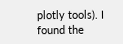plotly tools). I found the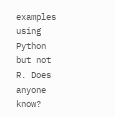examples using Python but not R. Does anyone know?